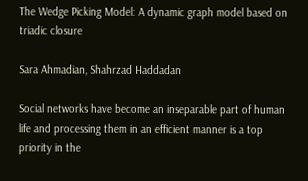The Wedge Picking Model: A dynamic graph model based on triadic closure

Sara Ahmadian, Shahrzad Haddadan

Social networks have become an inseparable part of human life and processing them in an efficient manner is a top priority in the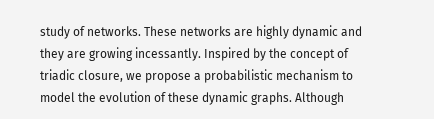study of networks. These networks are highly dynamic and they are growing incessantly. Inspired by the concept of triadic closure, we propose a probabilistic mechanism to model the evolution of these dynamic graphs. Although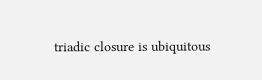triadic closure is ubiquitous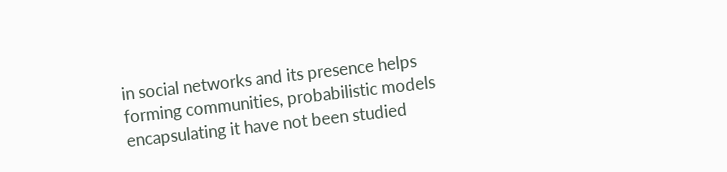in social networks and its presence helps forming communities, probabilistic models encapsulating it have not been studied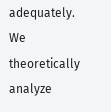adequately. We theoretically analyze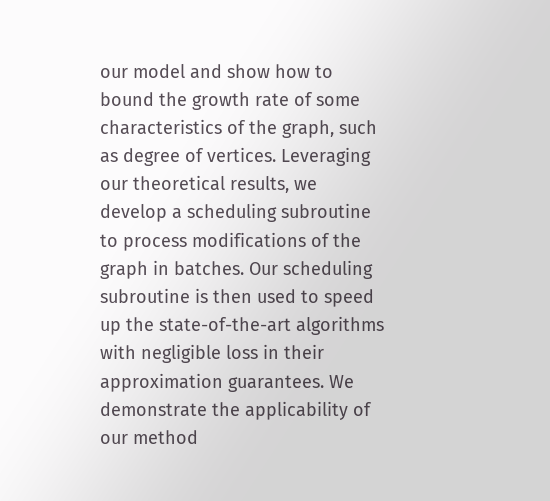our model and show how to bound the growth rate of some characteristics of the graph, such as degree of vertices. Leveraging our theoretical results, we develop a scheduling subroutine to process modifications of the graph in batches. Our scheduling subroutine is then used to speed up the state-of-the-art algorithms with negligible loss in their approximation guarantees. We demonstrate the applicability of our method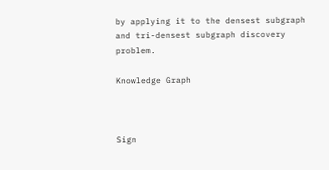by applying it to the densest subgraph and tri-densest subgraph discovery problem.

Knowledge Graph



Sign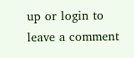up or login to leave a comment